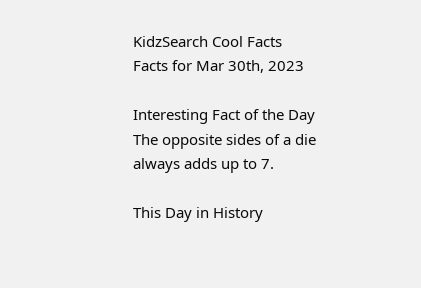KidzSearch Cool Facts
Facts for Mar 30th, 2023

Interesting Fact of the Day
The opposite sides of a die always adds up to 7.

This Day in History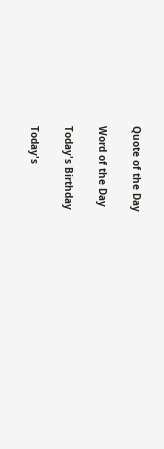Quote of the Day

Word of the Day

Today's Birthday

Today's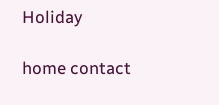Holiday

home contact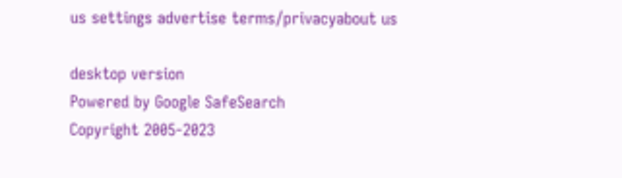us settings advertise terms/privacyabout us

desktop version
Powered by Google SafeSearch
Copyright 2005-2023